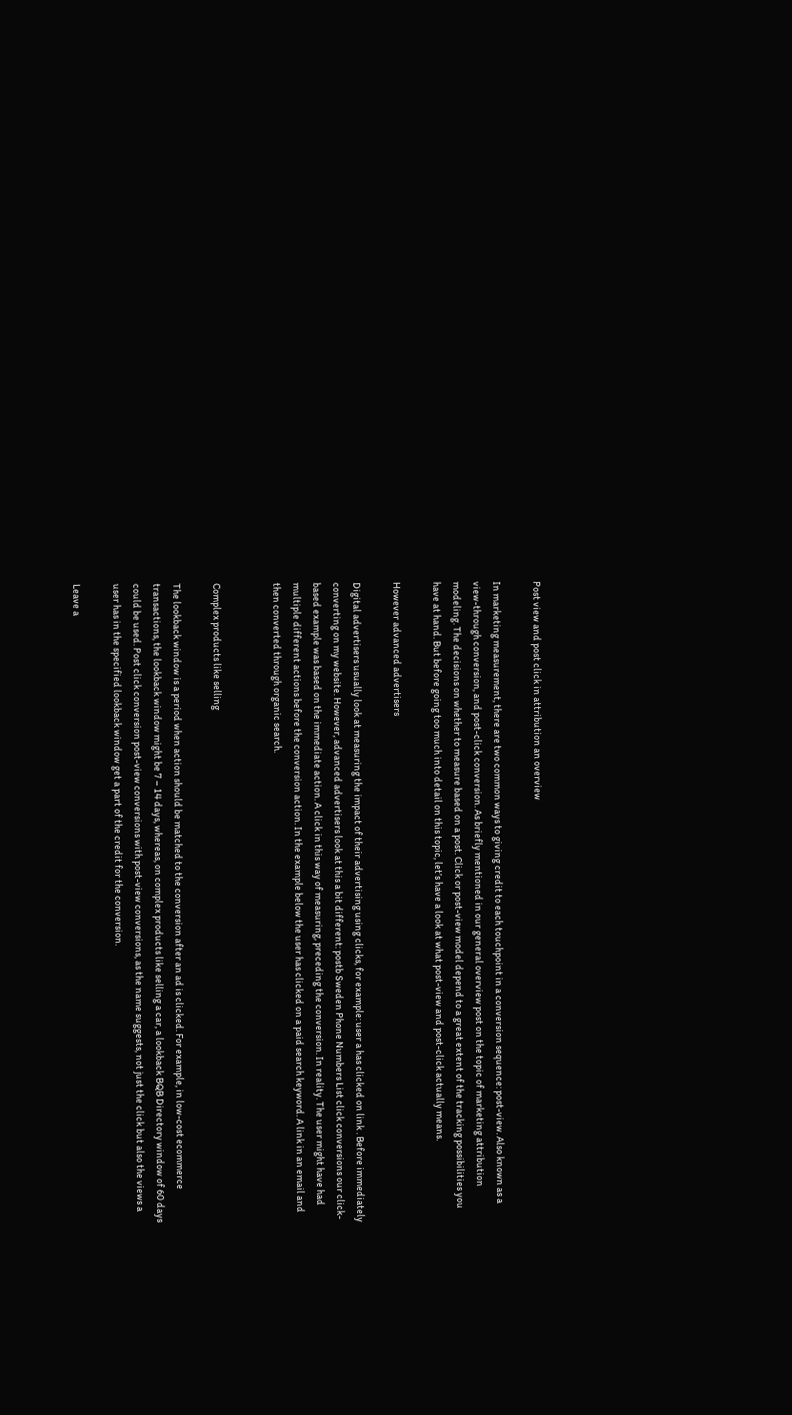Post view and post click in attribution an overview

In marketing measurement, there are two common ways to giving credit to each touchpoint in a conversion sequence: post-view. Also known as a view-through conversion, and post-click conversion. As briefly mentioned in our general overview post on the topic of marketing attribution modeling. The decisions on whether to measure based on a post. Click or post-view model depend to a great extent of the tracking possibilities you have at hand. But before going too much into detail on this topic, let’s have a look at what post-view and post-click actually means.

However advanced advertisers

Digital advertisers usually look at measuring the impact of their advertising using clicks, for example: user a has clicked on link . Before immediately converting on my website. However, advanced advertisers look at this a bit different: postb Sweden Phone Numbers List click conversions our click-based example was based on the immediate action. A click in this way of measuring, preceding the conversion. In reality. The user might have had multiple different actions before the conversion action. In the example below the user has clicked on a paid search keyword. A link in an email and then converted through organic search.


Complex products like selling

The lookback window is a period when action should be matched to the conversion after an ad is clicked. For example, in low-cost ecommerce transactions, the lookback window might be 7 – 14 days, whereas, on complex products like selling a car, a lookback BQB Directory window of 60 days could be used. Post click conversion post-view conversions with post-view conversions, as the name suggests, not just the click but also the views a user has in the specified lookback window get a part of the credit for the conversion.

Leave a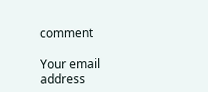comment

Your email address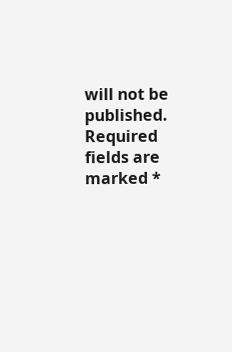will not be published. Required fields are marked *